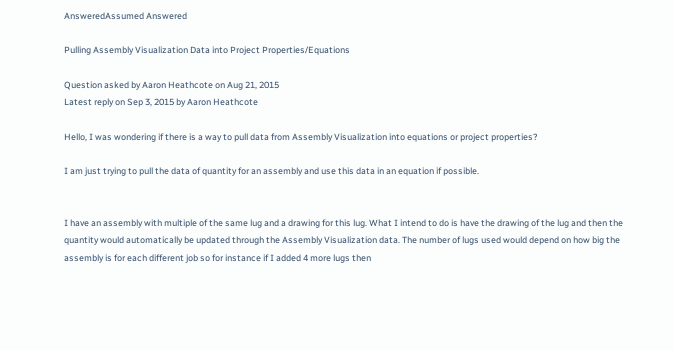AnsweredAssumed Answered

Pulling Assembly Visualization Data into Project Properties/Equations

Question asked by Aaron Heathcote on Aug 21, 2015
Latest reply on Sep 3, 2015 by Aaron Heathcote

Hello, I was wondering if there is a way to pull data from Assembly Visualization into equations or project properties?

I am just trying to pull the data of quantity for an assembly and use this data in an equation if possible.


I have an assembly with multiple of the same lug and a drawing for this lug. What I intend to do is have the drawing of the lug and then the quantity would automatically be updated through the Assembly Visualization data. The number of lugs used would depend on how big the assembly is for each different job so for instance if I added 4 more lugs then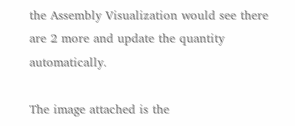the Assembly Visualization would see there are 2 more and update the quantity automatically.

The image attached is the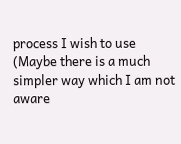process I wish to use (Maybe there is a much simpler way which I am not aware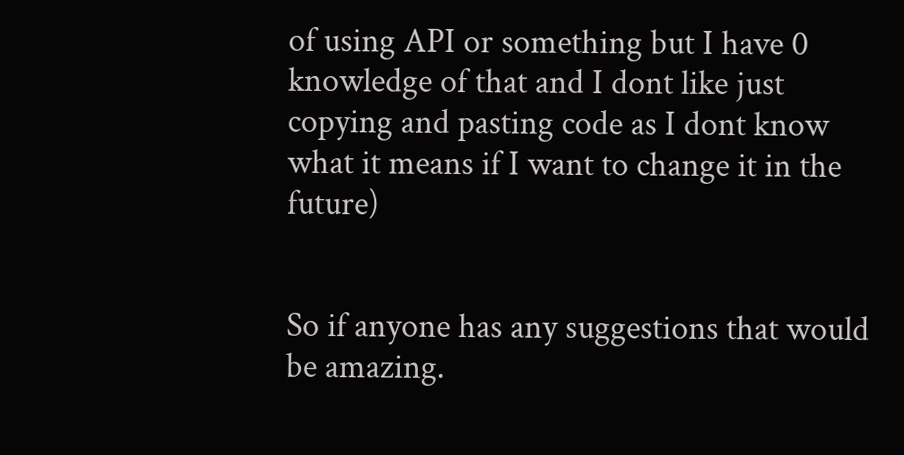of using API or something but I have 0 knowledge of that and I dont like just copying and pasting code as I dont know what it means if I want to change it in the future)


So if anyone has any suggestions that would be amazing.